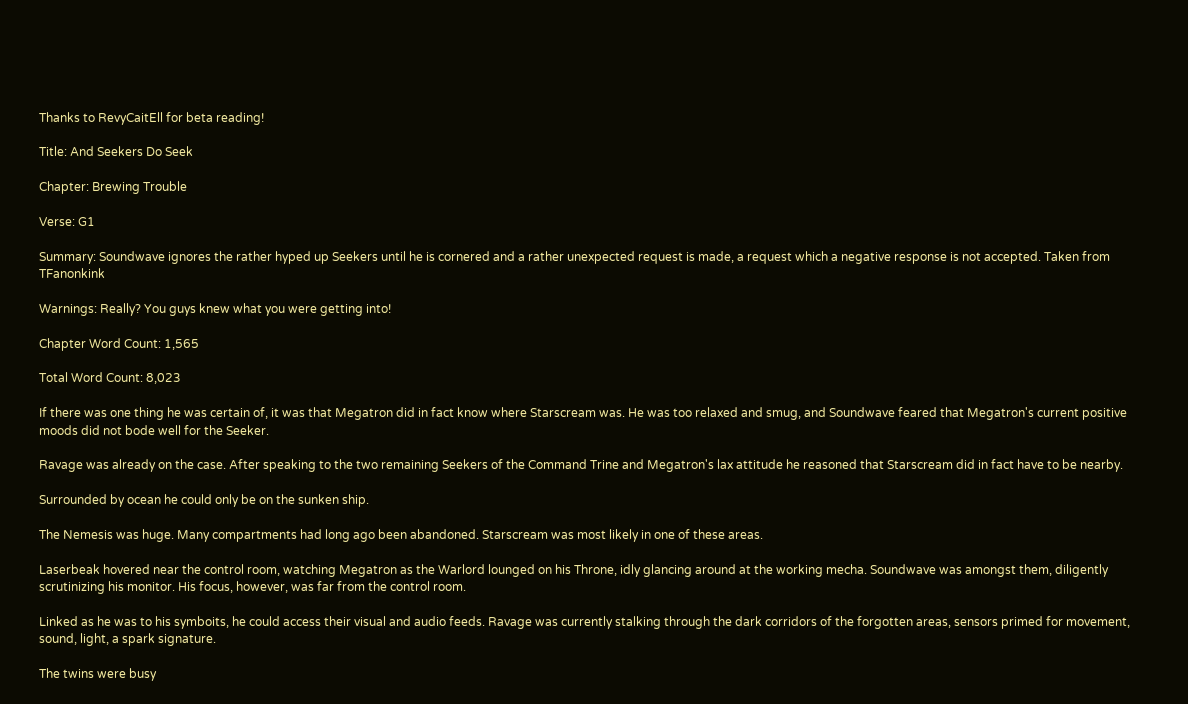Thanks to RevyCaitEll for beta reading!

Title: And Seekers Do Seek

Chapter: Brewing Trouble

Verse: G1

Summary: Soundwave ignores the rather hyped up Seekers until he is cornered and a rather unexpected request is made, a request which a negative response is not accepted. Taken from TFanonkink

Warnings: Really? You guys knew what you were getting into!

Chapter Word Count: 1,565

Total Word Count: 8,023

If there was one thing he was certain of, it was that Megatron did in fact know where Starscream was. He was too relaxed and smug, and Soundwave feared that Megatron's current positive moods did not bode well for the Seeker.

Ravage was already on the case. After speaking to the two remaining Seekers of the Command Trine and Megatron's lax attitude he reasoned that Starscream did in fact have to be nearby.

Surrounded by ocean he could only be on the sunken ship.

The Nemesis was huge. Many compartments had long ago been abandoned. Starscream was most likely in one of these areas.

Laserbeak hovered near the control room, watching Megatron as the Warlord lounged on his Throne, idly glancing around at the working mecha. Soundwave was amongst them, diligently scrutinizing his monitor. His focus, however, was far from the control room.

Linked as he was to his symboits, he could access their visual and audio feeds. Ravage was currently stalking through the dark corridors of the forgotten areas, sensors primed for movement, sound, light, a spark signature.

The twins were busy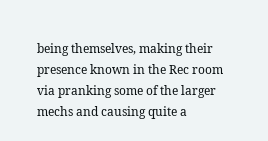being themselves, making their presence known in the Rec room via pranking some of the larger mechs and causing quite a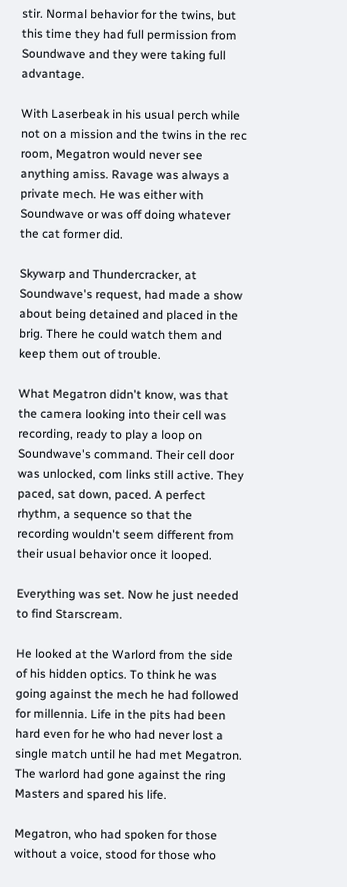stir. Normal behavior for the twins, but this time they had full permission from Soundwave and they were taking full advantage.

With Laserbeak in his usual perch while not on a mission and the twins in the rec room, Megatron would never see anything amiss. Ravage was always a private mech. He was either with Soundwave or was off doing whatever the cat former did.

Skywarp and Thundercracker, at Soundwave's request, had made a show about being detained and placed in the brig. There he could watch them and keep them out of trouble.

What Megatron didn't know, was that the camera looking into their cell was recording, ready to play a loop on Soundwave's command. Their cell door was unlocked, com links still active. They paced, sat down, paced. A perfect rhythm, a sequence so that the recording wouldn't seem different from their usual behavior once it looped.

Everything was set. Now he just needed to find Starscream.

He looked at the Warlord from the side of his hidden optics. To think he was going against the mech he had followed for millennia. Life in the pits had been hard even for he who had never lost a single match until he had met Megatron. The warlord had gone against the ring Masters and spared his life.

Megatron, who had spoken for those without a voice, stood for those who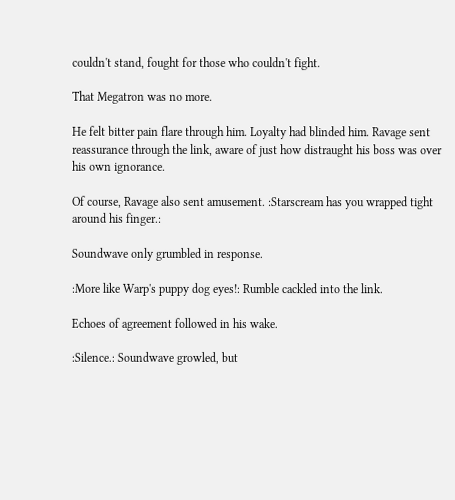couldn't stand, fought for those who couldn't fight.

That Megatron was no more.

He felt bitter pain flare through him. Loyalty had blinded him. Ravage sent reassurance through the link, aware of just how distraught his boss was over his own ignorance.

Of course, Ravage also sent amusement. :Starscream has you wrapped tight around his finger.:

Soundwave only grumbled in response.

:More like Warp's puppy dog eyes!: Rumble cackled into the link.

Echoes of agreement followed in his wake.

:Silence.: Soundwave growled, but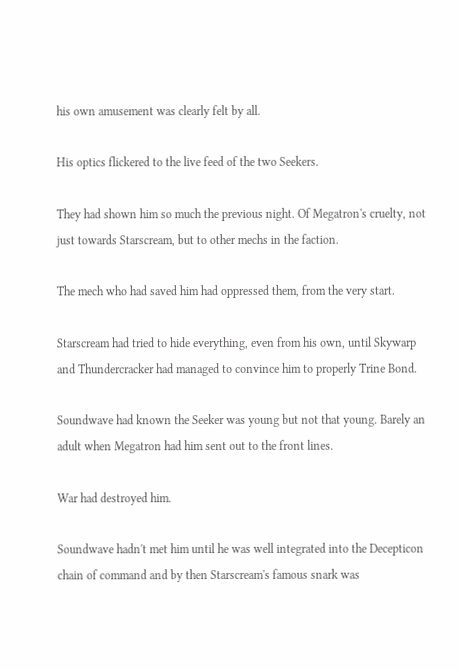his own amusement was clearly felt by all.

His optics flickered to the live feed of the two Seekers.

They had shown him so much the previous night. Of Megatron's cruelty, not just towards Starscream, but to other mechs in the faction.

The mech who had saved him had oppressed them, from the very start.

Starscream had tried to hide everything, even from his own, until Skywarp and Thundercracker had managed to convince him to properly Trine Bond.

Soundwave had known the Seeker was young but not that young. Barely an adult when Megatron had him sent out to the front lines.

War had destroyed him.

Soundwave hadn't met him until he was well integrated into the Decepticon chain of command and by then Starscream's famous snark was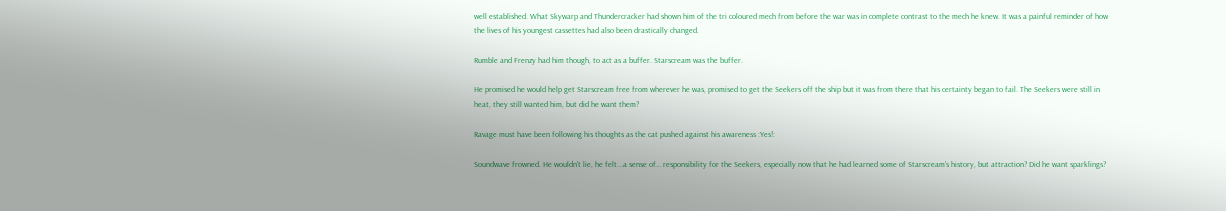well established. What Skywarp and Thundercracker had shown him of the tri coloured mech from before the war was in complete contrast to the mech he knew. It was a painful reminder of how the lives of his youngest cassettes had also been drastically changed.

Rumble and Frenzy had him though, to act as a buffer. Starscream was the buffer.

He promised he would help get Starscream free from wherever he was, promised to get the Seekers off the ship but it was from there that his certainty began to fail. The Seekers were still in heat, they still wanted him, but did he want them?

Ravage must have been following his thoughts as the cat pushed against his awareness :Yes!:

Soundwave frowned. He wouldn't lie, he felt...a sense of… responsibility for the Seekers, especially now that he had learned some of Starscream's history, but attraction? Did he want sparklings?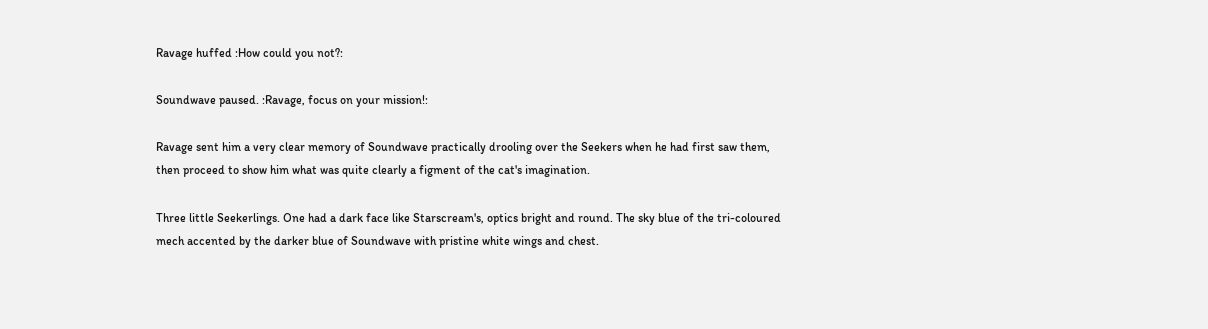Ravage huffed :How could you not?:

Soundwave paused. :Ravage, focus on your mission!:

Ravage sent him a very clear memory of Soundwave practically drooling over the Seekers when he had first saw them, then proceed to show him what was quite clearly a figment of the cat's imagination.

Three little Seekerlings. One had a dark face like Starscream's, optics bright and round. The sky blue of the tri-coloured mech accented by the darker blue of Soundwave with pristine white wings and chest.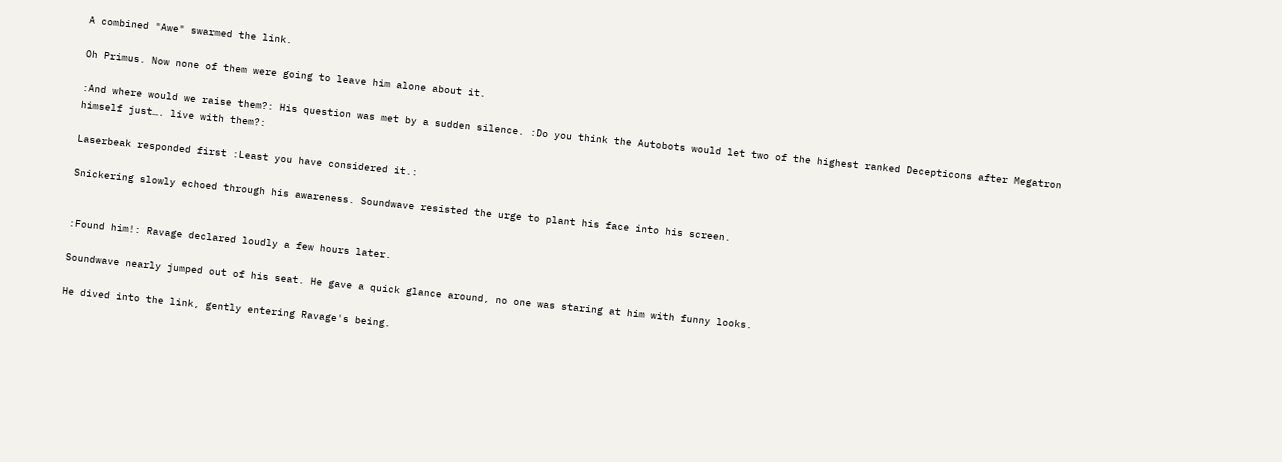A combined "Awe" swarmed the link.

Oh Primus. Now none of them were going to leave him alone about it.

:And where would we raise them?: His question was met by a sudden silence. :Do you think the Autobots would let two of the highest ranked Decepticons after Megatron himself just…. live with them?:

Laserbeak responded first :Least you have considered it.:

Snickering slowly echoed through his awareness. Soundwave resisted the urge to plant his face into his screen.


:Found him!: Ravage declared loudly a few hours later.

Soundwave nearly jumped out of his seat. He gave a quick glance around, no one was staring at him with funny looks.

He dived into the link, gently entering Ravage's being.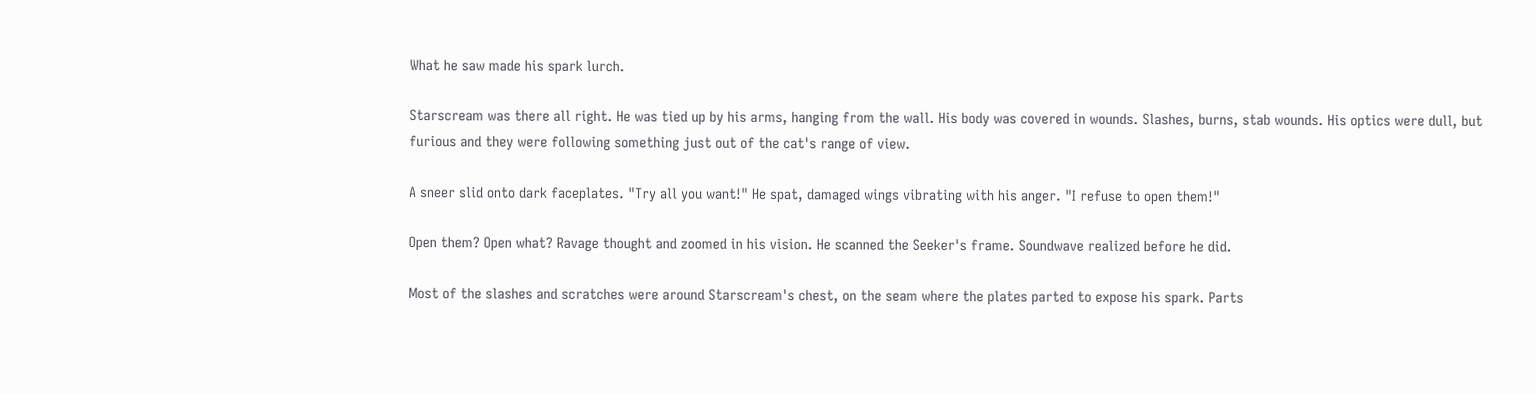What he saw made his spark lurch.

Starscream was there all right. He was tied up by his arms, hanging from the wall. His body was covered in wounds. Slashes, burns, stab wounds. His optics were dull, but furious and they were following something just out of the cat's range of view.

A sneer slid onto dark faceplates. "Try all you want!" He spat, damaged wings vibrating with his anger. "I refuse to open them!"

Open them? Open what? Ravage thought and zoomed in his vision. He scanned the Seeker's frame. Soundwave realized before he did.

Most of the slashes and scratches were around Starscream's chest, on the seam where the plates parted to expose his spark. Parts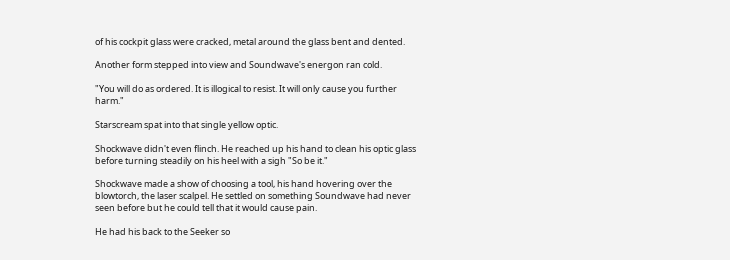of his cockpit glass were cracked, metal around the glass bent and dented.

Another form stepped into view and Soundwave's energon ran cold.

"You will do as ordered. It is illogical to resist. It will only cause you further harm."

Starscream spat into that single yellow optic.

Shockwave didn't even flinch. He reached up his hand to clean his optic glass before turning steadily on his heel with a sigh "So be it."

Shockwave made a show of choosing a tool, his hand hovering over the blowtorch, the laser scalpel. He settled on something Soundwave had never seen before but he could tell that it would cause pain.

He had his back to the Seeker so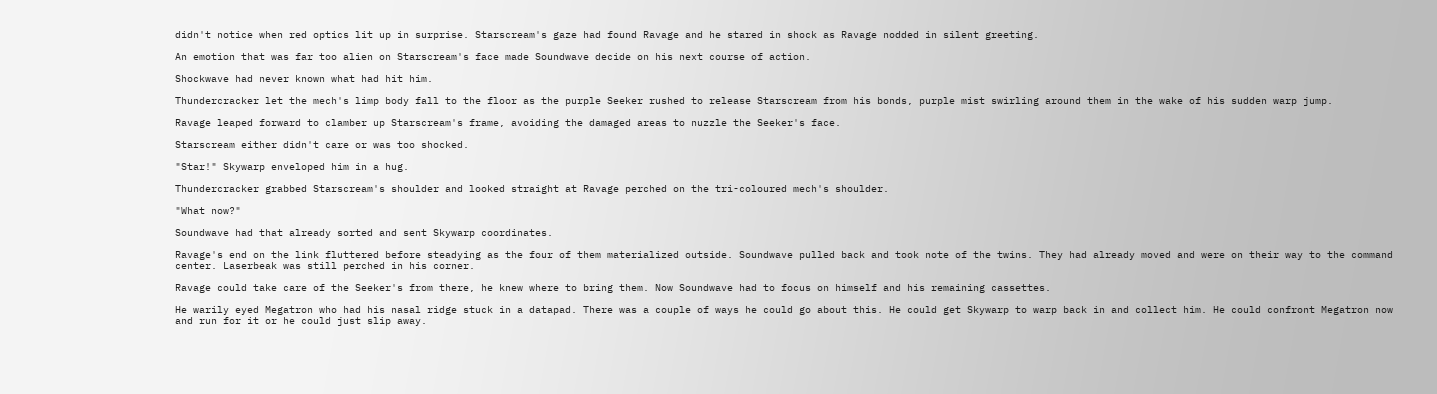didn't notice when red optics lit up in surprise. Starscream's gaze had found Ravage and he stared in shock as Ravage nodded in silent greeting.

An emotion that was far too alien on Starscream's face made Soundwave decide on his next course of action.

Shockwave had never known what had hit him.

Thundercracker let the mech's limp body fall to the floor as the purple Seeker rushed to release Starscream from his bonds, purple mist swirling around them in the wake of his sudden warp jump.

Ravage leaped forward to clamber up Starscream's frame, avoiding the damaged areas to nuzzle the Seeker's face.

Starscream either didn't care or was too shocked.

"Star!" Skywarp enveloped him in a hug.

Thundercracker grabbed Starscream's shoulder and looked straight at Ravage perched on the tri-coloured mech's shoulder.

"What now?"

Soundwave had that already sorted and sent Skywarp coordinates.

Ravage's end on the link fluttered before steadying as the four of them materialized outside. Soundwave pulled back and took note of the twins. They had already moved and were on their way to the command center. Laserbeak was still perched in his corner.

Ravage could take care of the Seeker's from there, he knew where to bring them. Now Soundwave had to focus on himself and his remaining cassettes.

He warily eyed Megatron who had his nasal ridge stuck in a datapad. There was a couple of ways he could go about this. He could get Skywarp to warp back in and collect him. He could confront Megatron now and run for it or he could just slip away.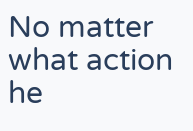No matter what action he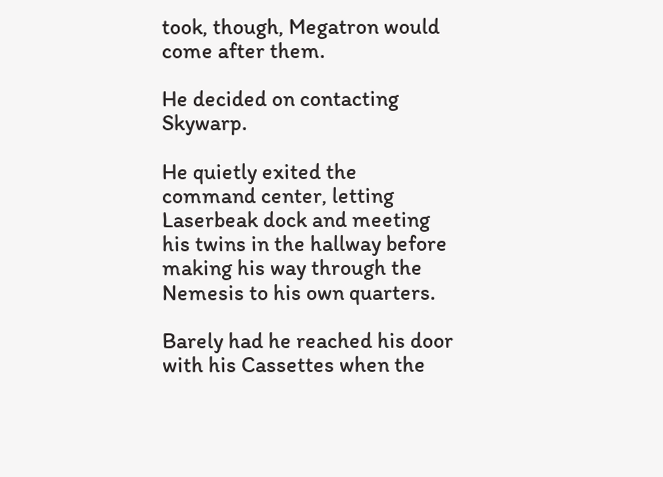took, though, Megatron would come after them.

He decided on contacting Skywarp.

He quietly exited the command center, letting Laserbeak dock and meeting his twins in the hallway before making his way through the Nemesis to his own quarters.

Barely had he reached his door with his Cassettes when the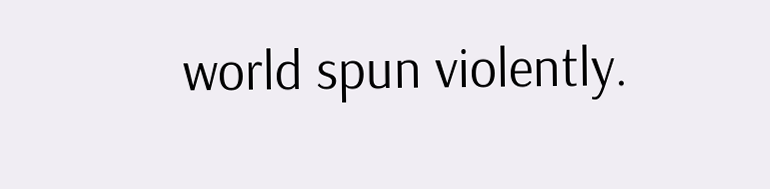world spun violently.